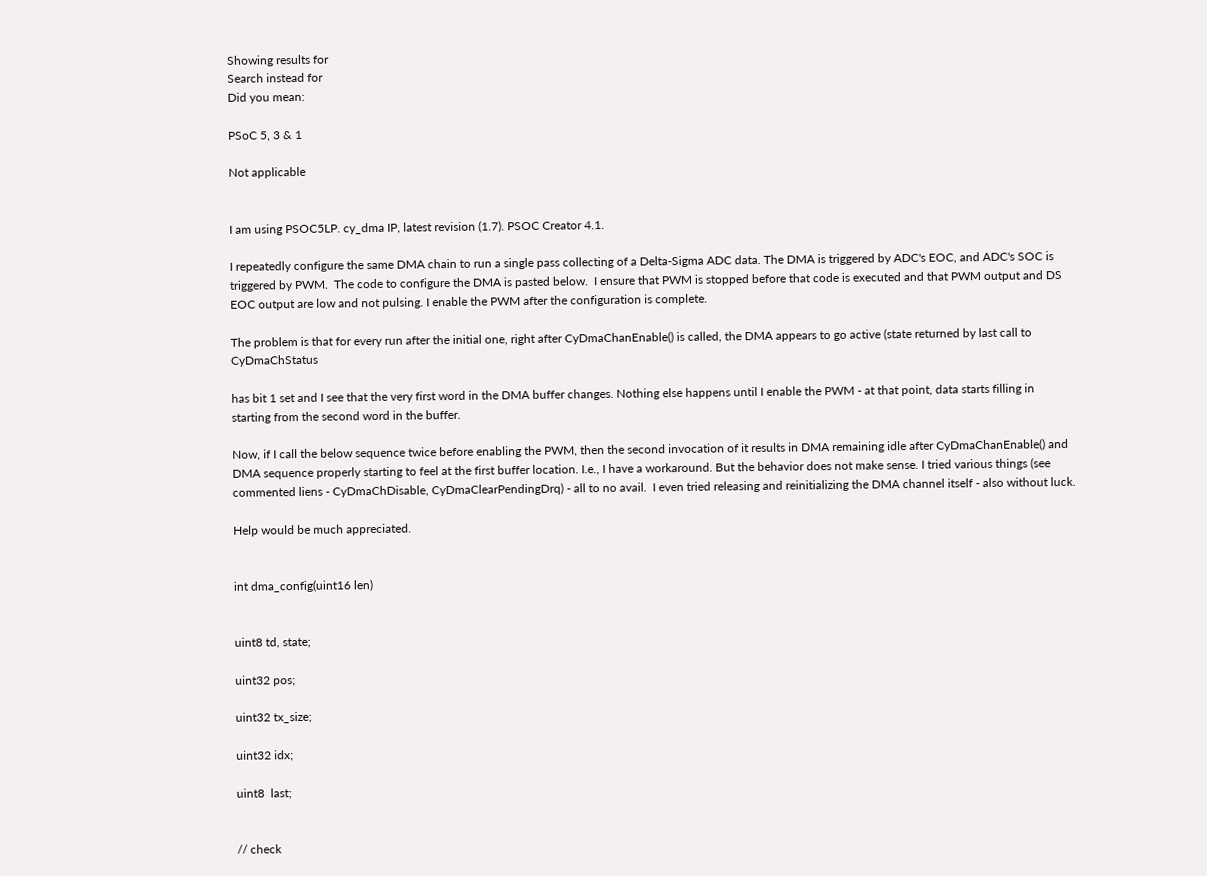Showing results for
Search instead for
Did you mean:

PSoC 5, 3 & 1

Not applicable


I am using PSOC5LP. cy_dma IP, latest revision (1.7). PSOC Creator 4.1.

I repeatedly configure the same DMA chain to run a single pass collecting of a Delta-Sigma ADC data. The DMA is triggered by ADC's EOC, and ADC's SOC is triggered by PWM.  The code to configure the DMA is pasted below.  I ensure that PWM is stopped before that code is executed and that PWM output and DS EOC output are low and not pulsing. I enable the PWM after the configuration is complete.

The problem is that for every run after the initial one, right after CyDmaChanEnable() is called, the DMA appears to go active (state returned by last call to CyDmaChStatus

has bit 1 set and I see that the very first word in the DMA buffer changes. Nothing else happens until I enable the PWM - at that point, data starts filling in starting from the second word in the buffer.

Now, if I call the below sequence twice before enabling the PWM, then the second invocation of it results in DMA remaining idle after CyDmaChanEnable() and DMA sequence properly starting to feel at the first buffer location. I.e., I have a workaround. But the behavior does not make sense. I tried various things (see commented liens - CyDmaChDisable, CyDmaClearPendingDrq) - all to no avail.  I even tried releasing and reinitializing the DMA channel itself - also without luck.

Help would be much appreciated.


int dma_config(uint16 len)


uint8 td, state;

uint32 pos;

uint32 tx_size;

uint32 idx;

uint8  last;


// check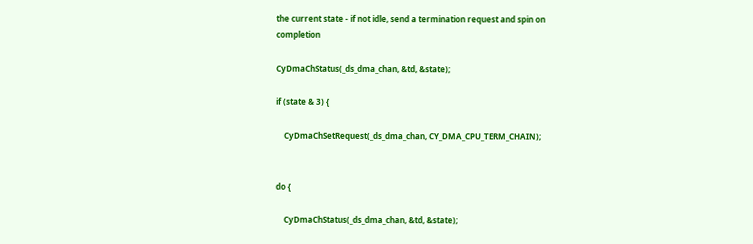the current state - if not idle, send a termination request and spin on completion

CyDmaChStatus(_ds_dma_chan, &td, &state);

if (state & 3) {

    CyDmaChSetRequest(_ds_dma_chan, CY_DMA_CPU_TERM_CHAIN);


do {

    CyDmaChStatus(_ds_dma_chan, &td, &state);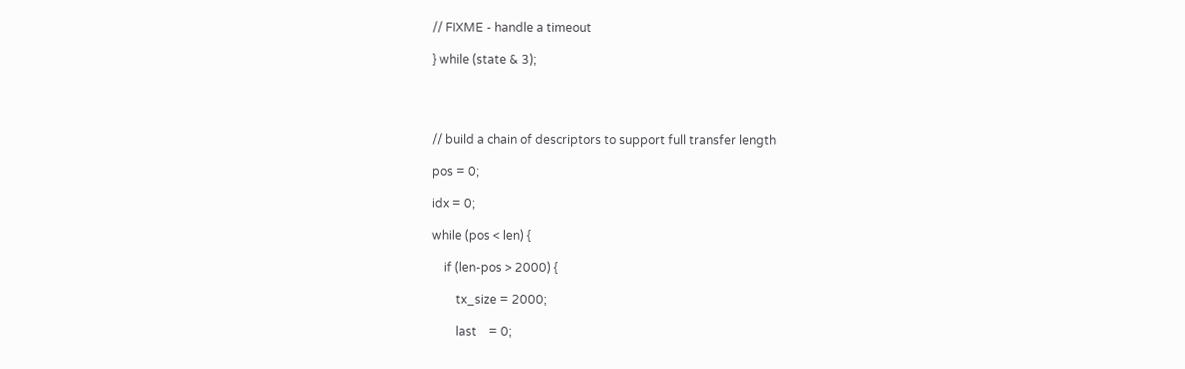// FIXME - handle a timeout

} while (state & 3);




// build a chain of descriptors to support full transfer length

pos = 0;

idx = 0;

while (pos < len) {

    if (len-pos > 2000) {

        tx_size = 2000;

        last    = 0;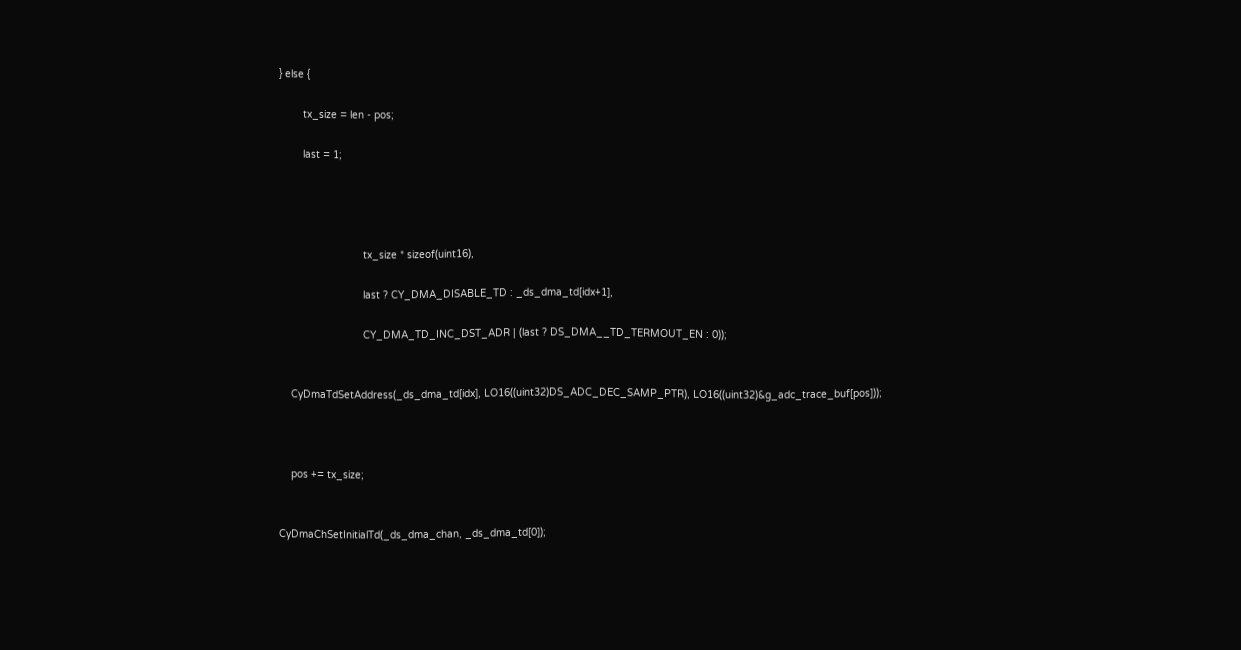} else {

        tx_size = len - pos;

        last = 1;




                            tx_size * sizeof(uint16),

                            last ? CY_DMA_DISABLE_TD : _ds_dma_td[idx+1],

                            CY_DMA_TD_INC_DST_ADR | (last ? DS_DMA__TD_TERMOUT_EN : 0));


    CyDmaTdSetAddress(_ds_dma_td[idx], LO16((uint32)DS_ADC_DEC_SAMP_PTR), LO16((uint32)&g_adc_trace_buf[pos]));



    pos += tx_size;


CyDmaChSetInitialTd(_ds_dma_chan, _ds_dma_td[0]);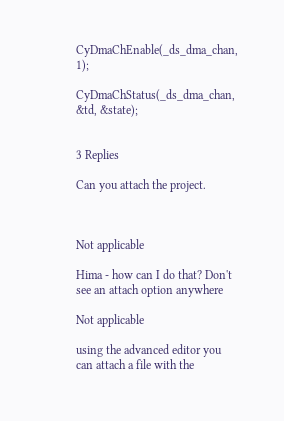CyDmaChEnable(_ds_dma_chan, 1);

CyDmaChStatus(_ds_dma_chan, &td, &state);


3 Replies

Can you attach the project.



Not applicable

Hima - how can I do that? Don't see an attach option anywhere

Not applicable

using the advanced editor you can attach a file with the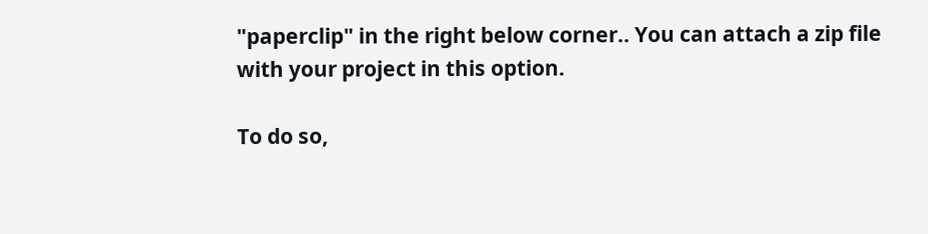"paperclip" in the right below corner.. You can attach a zip file with your project in this option.

To do so,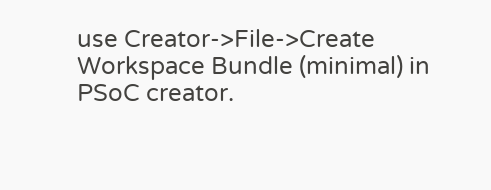use Creator->File->Create Workspace Bundle (minimal) in PSoC creator.